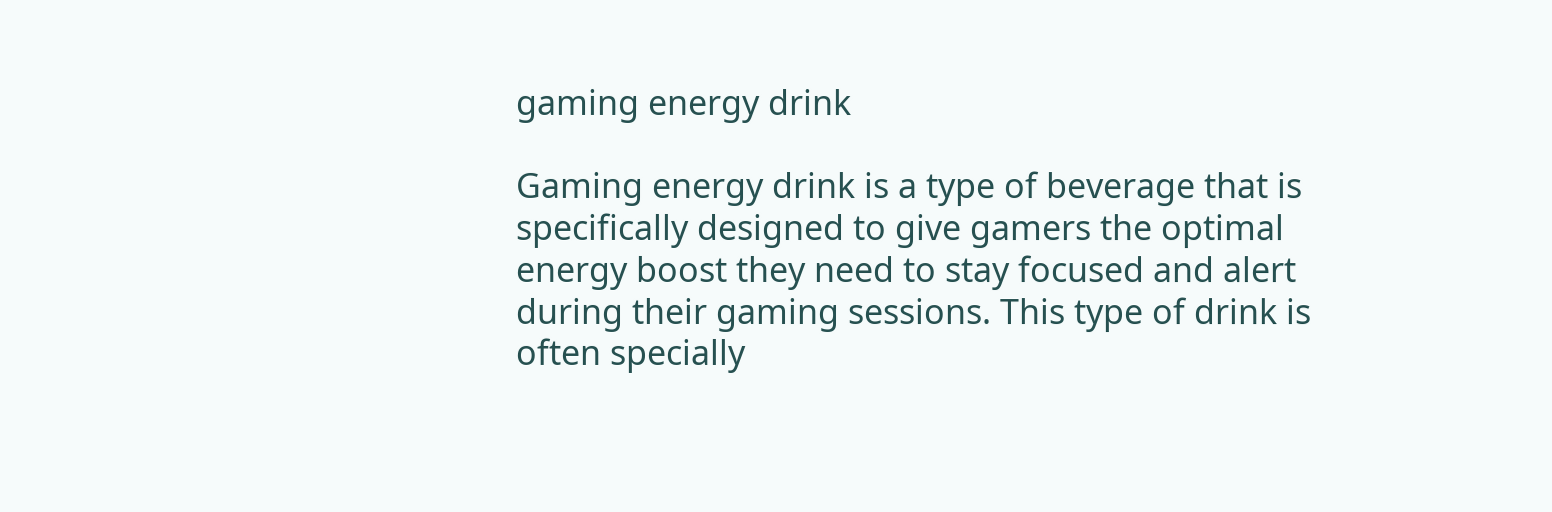gaming energy drink

Gaming energy drink is a type of beverage that is specifically designed to give gamers the optimal energy boost they need to stay focused and alert during their gaming sessions. This type of drink is often specially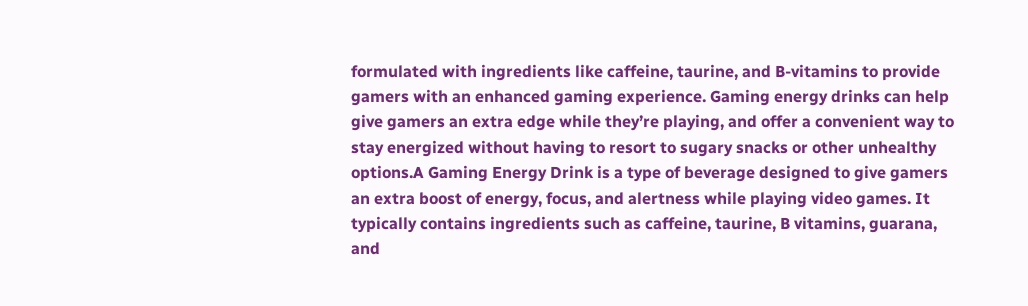formulated with ingredients like caffeine, taurine, and B-vitamins to provide gamers with an enhanced gaming experience. Gaming energy drinks can help give gamers an extra edge while they’re playing, and offer a convenient way to stay energized without having to resort to sugary snacks or other unhealthy options.A Gaming Energy Drink is a type of beverage designed to give gamers an extra boost of energy, focus, and alertness while playing video games. It typically contains ingredients such as caffeine, taurine, B vitamins, guarana, and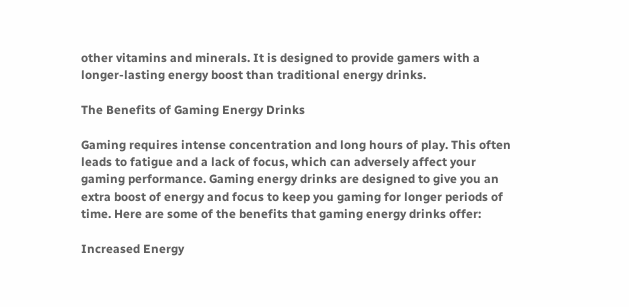other vitamins and minerals. It is designed to provide gamers with a longer-lasting energy boost than traditional energy drinks.

The Benefits of Gaming Energy Drinks

Gaming requires intense concentration and long hours of play. This often leads to fatigue and a lack of focus, which can adversely affect your gaming performance. Gaming energy drinks are designed to give you an extra boost of energy and focus to keep you gaming for longer periods of time. Here are some of the benefits that gaming energy drinks offer:

Increased Energy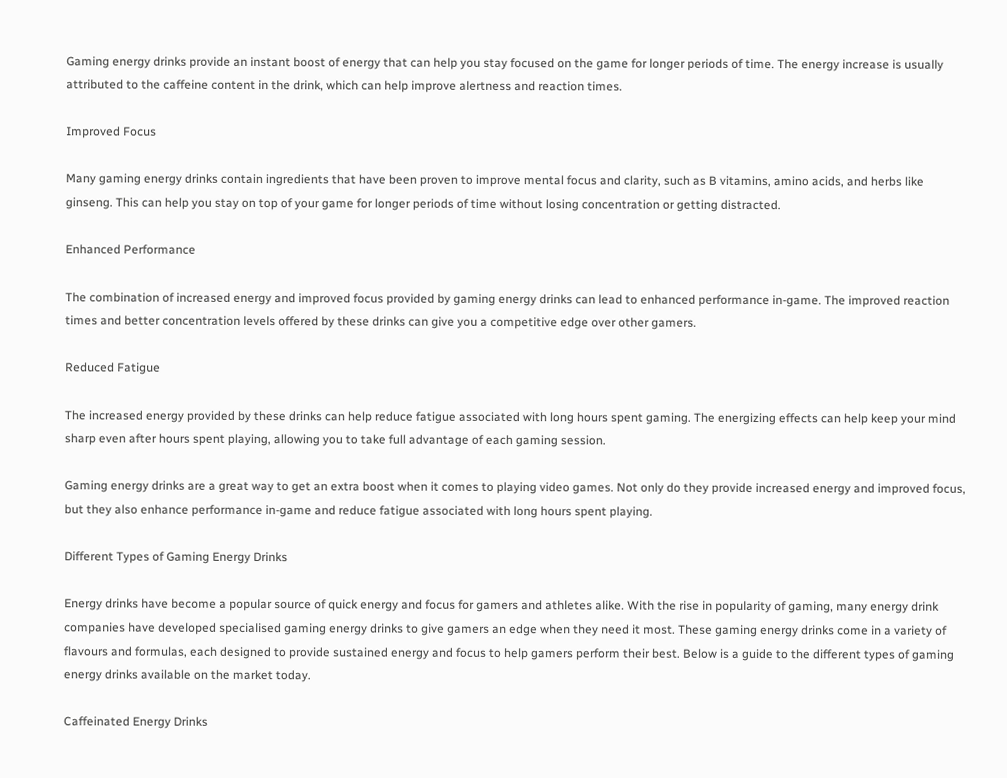Gaming energy drinks provide an instant boost of energy that can help you stay focused on the game for longer periods of time. The energy increase is usually attributed to the caffeine content in the drink, which can help improve alertness and reaction times.

Improved Focus

Many gaming energy drinks contain ingredients that have been proven to improve mental focus and clarity, such as B vitamins, amino acids, and herbs like ginseng. This can help you stay on top of your game for longer periods of time without losing concentration or getting distracted.

Enhanced Performance

The combination of increased energy and improved focus provided by gaming energy drinks can lead to enhanced performance in-game. The improved reaction times and better concentration levels offered by these drinks can give you a competitive edge over other gamers.

Reduced Fatigue

The increased energy provided by these drinks can help reduce fatigue associated with long hours spent gaming. The energizing effects can help keep your mind sharp even after hours spent playing, allowing you to take full advantage of each gaming session.

Gaming energy drinks are a great way to get an extra boost when it comes to playing video games. Not only do they provide increased energy and improved focus, but they also enhance performance in-game and reduce fatigue associated with long hours spent playing.

Different Types of Gaming Energy Drinks

Energy drinks have become a popular source of quick energy and focus for gamers and athletes alike. With the rise in popularity of gaming, many energy drink companies have developed specialised gaming energy drinks to give gamers an edge when they need it most. These gaming energy drinks come in a variety of flavours and formulas, each designed to provide sustained energy and focus to help gamers perform their best. Below is a guide to the different types of gaming energy drinks available on the market today.

Caffeinated Energy Drinks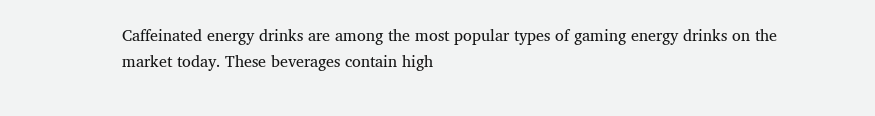Caffeinated energy drinks are among the most popular types of gaming energy drinks on the market today. These beverages contain high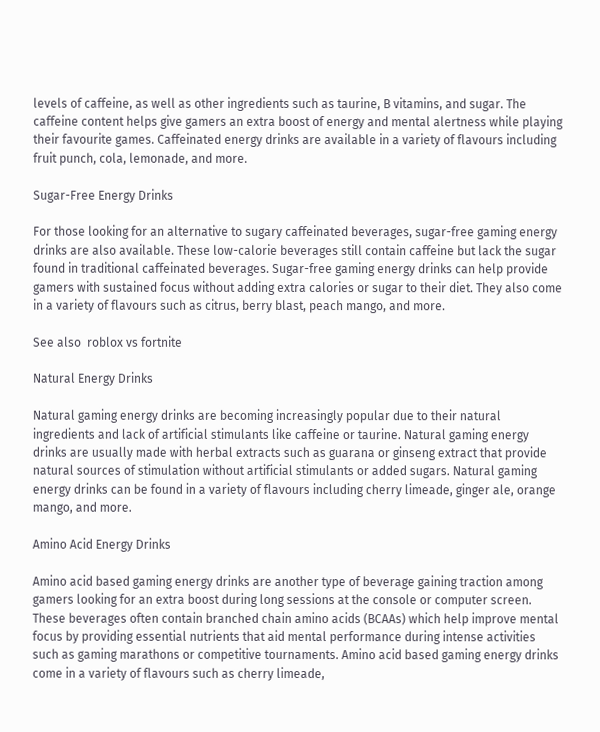levels of caffeine, as well as other ingredients such as taurine, B vitamins, and sugar. The caffeine content helps give gamers an extra boost of energy and mental alertness while playing their favourite games. Caffeinated energy drinks are available in a variety of flavours including fruit punch, cola, lemonade, and more.

Sugar-Free Energy Drinks

For those looking for an alternative to sugary caffeinated beverages, sugar-free gaming energy drinks are also available. These low-calorie beverages still contain caffeine but lack the sugar found in traditional caffeinated beverages. Sugar-free gaming energy drinks can help provide gamers with sustained focus without adding extra calories or sugar to their diet. They also come in a variety of flavours such as citrus, berry blast, peach mango, and more.

See also  roblox vs fortnite

Natural Energy Drinks

Natural gaming energy drinks are becoming increasingly popular due to their natural ingredients and lack of artificial stimulants like caffeine or taurine. Natural gaming energy drinks are usually made with herbal extracts such as guarana or ginseng extract that provide natural sources of stimulation without artificial stimulants or added sugars. Natural gaming energy drinks can be found in a variety of flavours including cherry limeade, ginger ale, orange mango, and more.

Amino Acid Energy Drinks

Amino acid based gaming energy drinks are another type of beverage gaining traction among gamers looking for an extra boost during long sessions at the console or computer screen. These beverages often contain branched chain amino acids (BCAAs) which help improve mental focus by providing essential nutrients that aid mental performance during intense activities such as gaming marathons or competitive tournaments. Amino acid based gaming energy drinks come in a variety of flavours such as cherry limeade,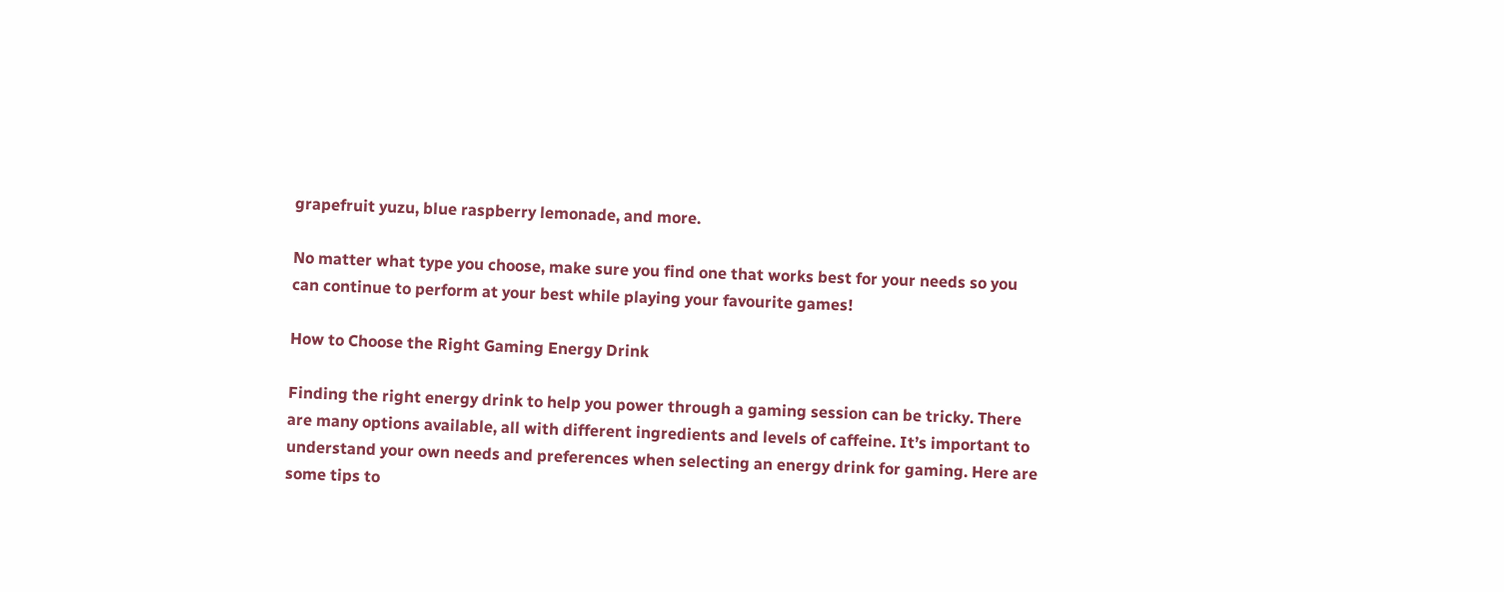grapefruit yuzu, blue raspberry lemonade, and more.

No matter what type you choose, make sure you find one that works best for your needs so you can continue to perform at your best while playing your favourite games!

How to Choose the Right Gaming Energy Drink

Finding the right energy drink to help you power through a gaming session can be tricky. There are many options available, all with different ingredients and levels of caffeine. It’s important to understand your own needs and preferences when selecting an energy drink for gaming. Here are some tips to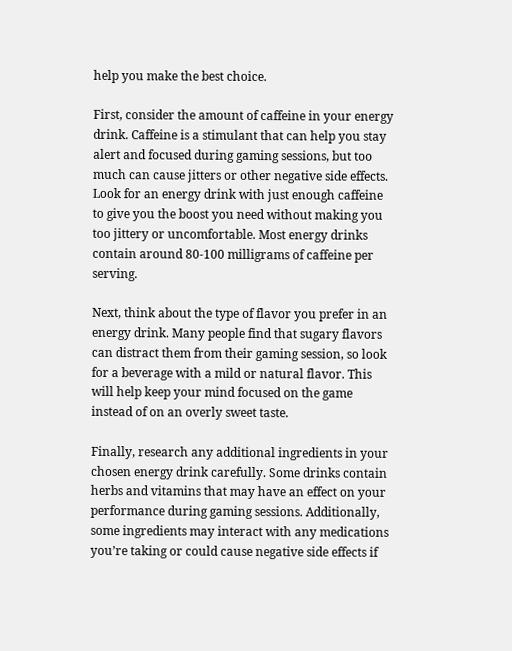help you make the best choice.

First, consider the amount of caffeine in your energy drink. Caffeine is a stimulant that can help you stay alert and focused during gaming sessions, but too much can cause jitters or other negative side effects. Look for an energy drink with just enough caffeine to give you the boost you need without making you too jittery or uncomfortable. Most energy drinks contain around 80-100 milligrams of caffeine per serving.

Next, think about the type of flavor you prefer in an energy drink. Many people find that sugary flavors can distract them from their gaming session, so look for a beverage with a mild or natural flavor. This will help keep your mind focused on the game instead of on an overly sweet taste.

Finally, research any additional ingredients in your chosen energy drink carefully. Some drinks contain herbs and vitamins that may have an effect on your performance during gaming sessions. Additionally, some ingredients may interact with any medications you’re taking or could cause negative side effects if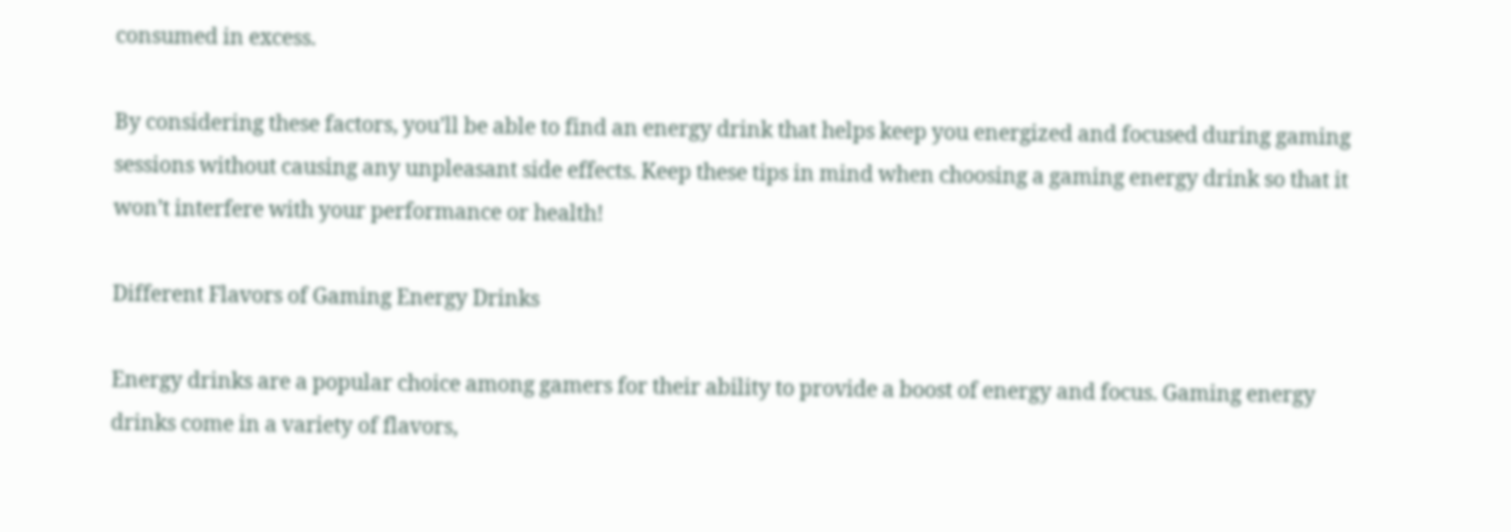consumed in excess.

By considering these factors, you’ll be able to find an energy drink that helps keep you energized and focused during gaming sessions without causing any unpleasant side effects. Keep these tips in mind when choosing a gaming energy drink so that it won’t interfere with your performance or health!

Different Flavors of Gaming Energy Drinks

Energy drinks are a popular choice among gamers for their ability to provide a boost of energy and focus. Gaming energy drinks come in a variety of flavors,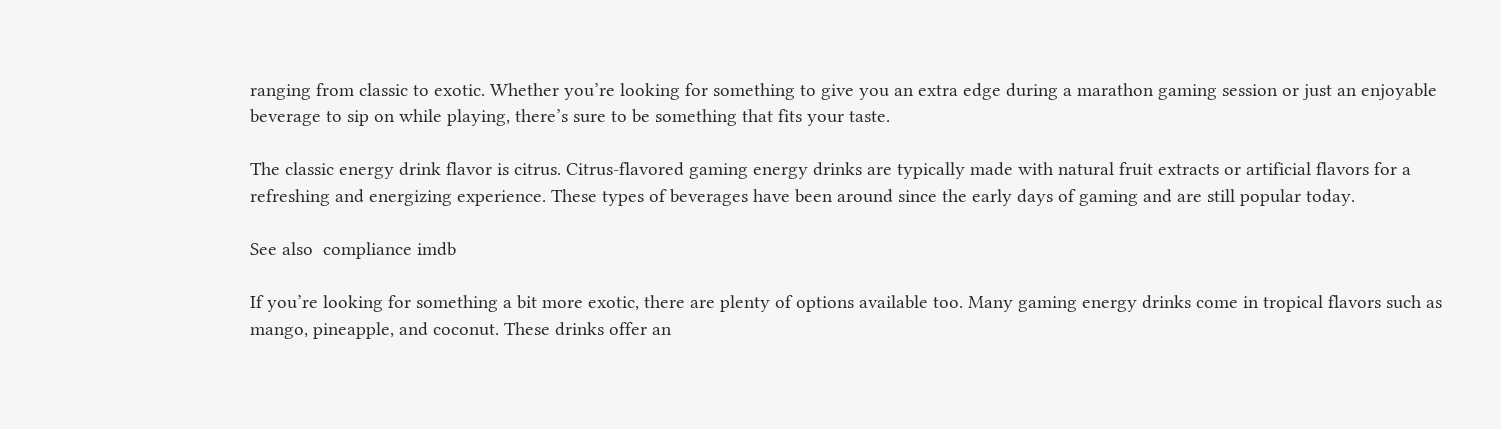ranging from classic to exotic. Whether you’re looking for something to give you an extra edge during a marathon gaming session or just an enjoyable beverage to sip on while playing, there’s sure to be something that fits your taste.

The classic energy drink flavor is citrus. Citrus-flavored gaming energy drinks are typically made with natural fruit extracts or artificial flavors for a refreshing and energizing experience. These types of beverages have been around since the early days of gaming and are still popular today.

See also  compliance imdb

If you’re looking for something a bit more exotic, there are plenty of options available too. Many gaming energy drinks come in tropical flavors such as mango, pineapple, and coconut. These drinks offer an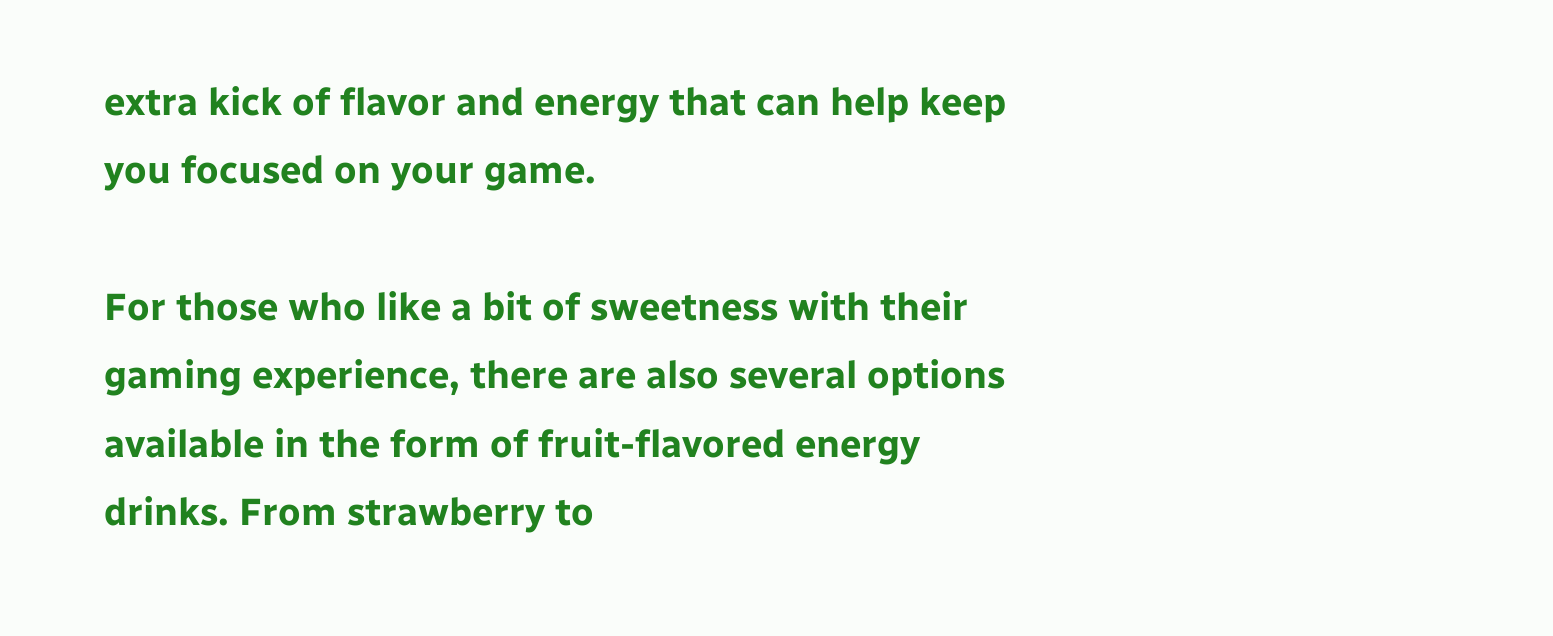extra kick of flavor and energy that can help keep you focused on your game.

For those who like a bit of sweetness with their gaming experience, there are also several options available in the form of fruit-flavored energy drinks. From strawberry to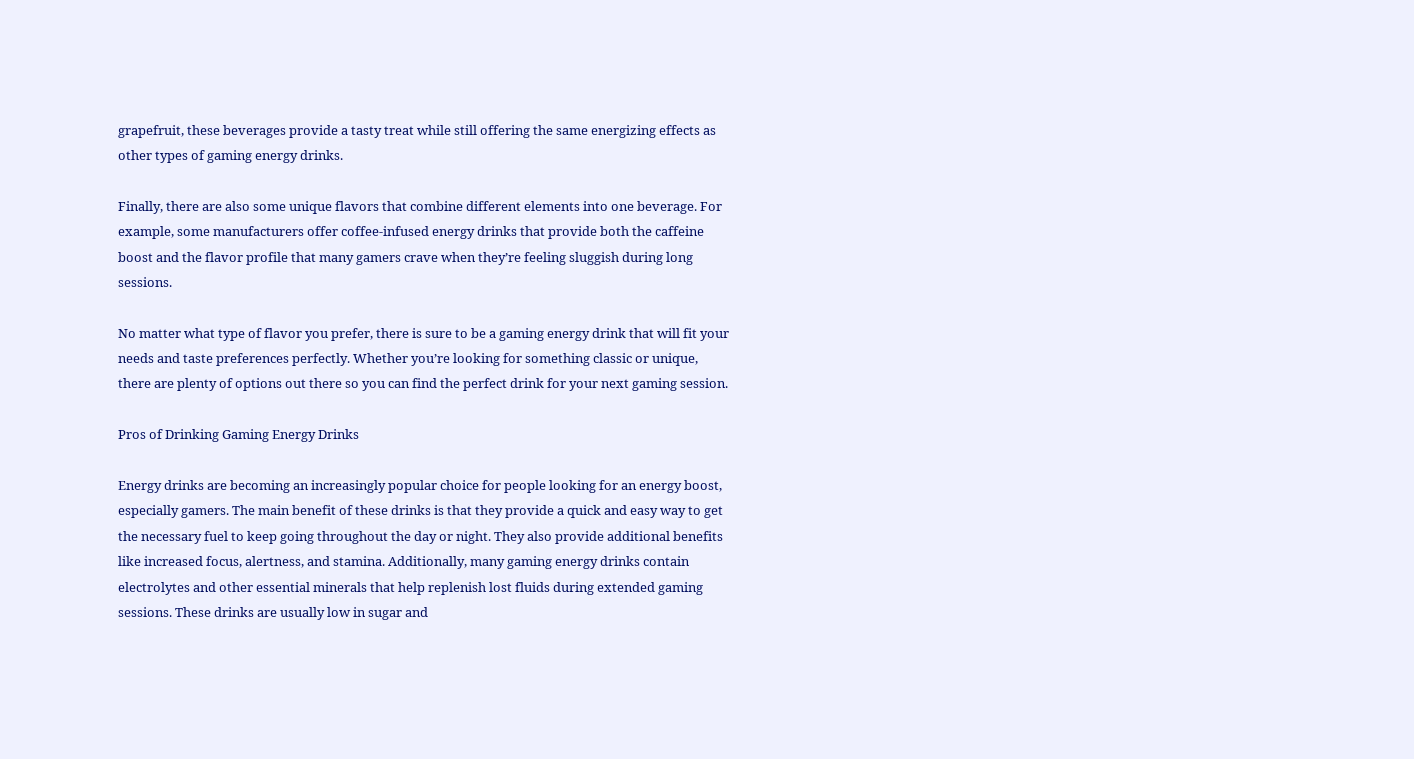grapefruit, these beverages provide a tasty treat while still offering the same energizing effects as other types of gaming energy drinks.

Finally, there are also some unique flavors that combine different elements into one beverage. For example, some manufacturers offer coffee-infused energy drinks that provide both the caffeine boost and the flavor profile that many gamers crave when they’re feeling sluggish during long sessions.

No matter what type of flavor you prefer, there is sure to be a gaming energy drink that will fit your needs and taste preferences perfectly. Whether you’re looking for something classic or unique, there are plenty of options out there so you can find the perfect drink for your next gaming session.

Pros of Drinking Gaming Energy Drinks

Energy drinks are becoming an increasingly popular choice for people looking for an energy boost, especially gamers. The main benefit of these drinks is that they provide a quick and easy way to get the necessary fuel to keep going throughout the day or night. They also provide additional benefits like increased focus, alertness, and stamina. Additionally, many gaming energy drinks contain electrolytes and other essential minerals that help replenish lost fluids during extended gaming sessions. These drinks are usually low in sugar and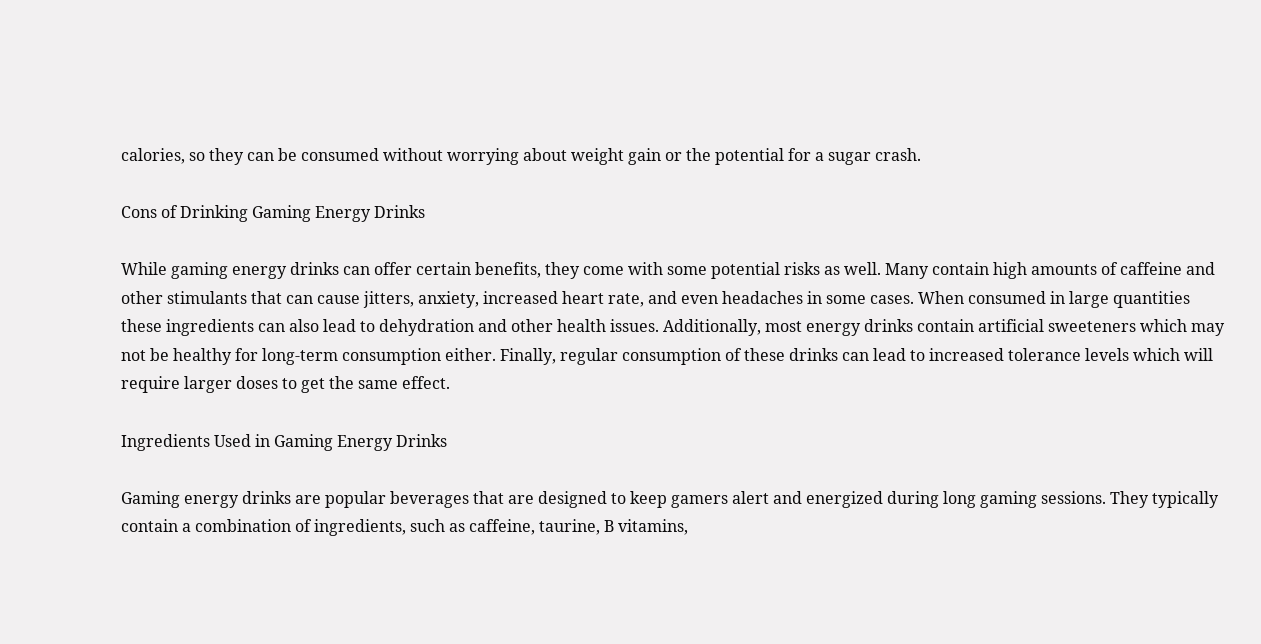calories, so they can be consumed without worrying about weight gain or the potential for a sugar crash.

Cons of Drinking Gaming Energy Drinks

While gaming energy drinks can offer certain benefits, they come with some potential risks as well. Many contain high amounts of caffeine and other stimulants that can cause jitters, anxiety, increased heart rate, and even headaches in some cases. When consumed in large quantities these ingredients can also lead to dehydration and other health issues. Additionally, most energy drinks contain artificial sweeteners which may not be healthy for long-term consumption either. Finally, regular consumption of these drinks can lead to increased tolerance levels which will require larger doses to get the same effect.

Ingredients Used in Gaming Energy Drinks

Gaming energy drinks are popular beverages that are designed to keep gamers alert and energized during long gaming sessions. They typically contain a combination of ingredients, such as caffeine, taurine, B vitamins,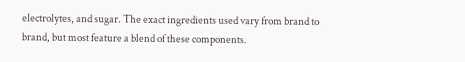electrolytes, and sugar. The exact ingredients used vary from brand to brand, but most feature a blend of these components.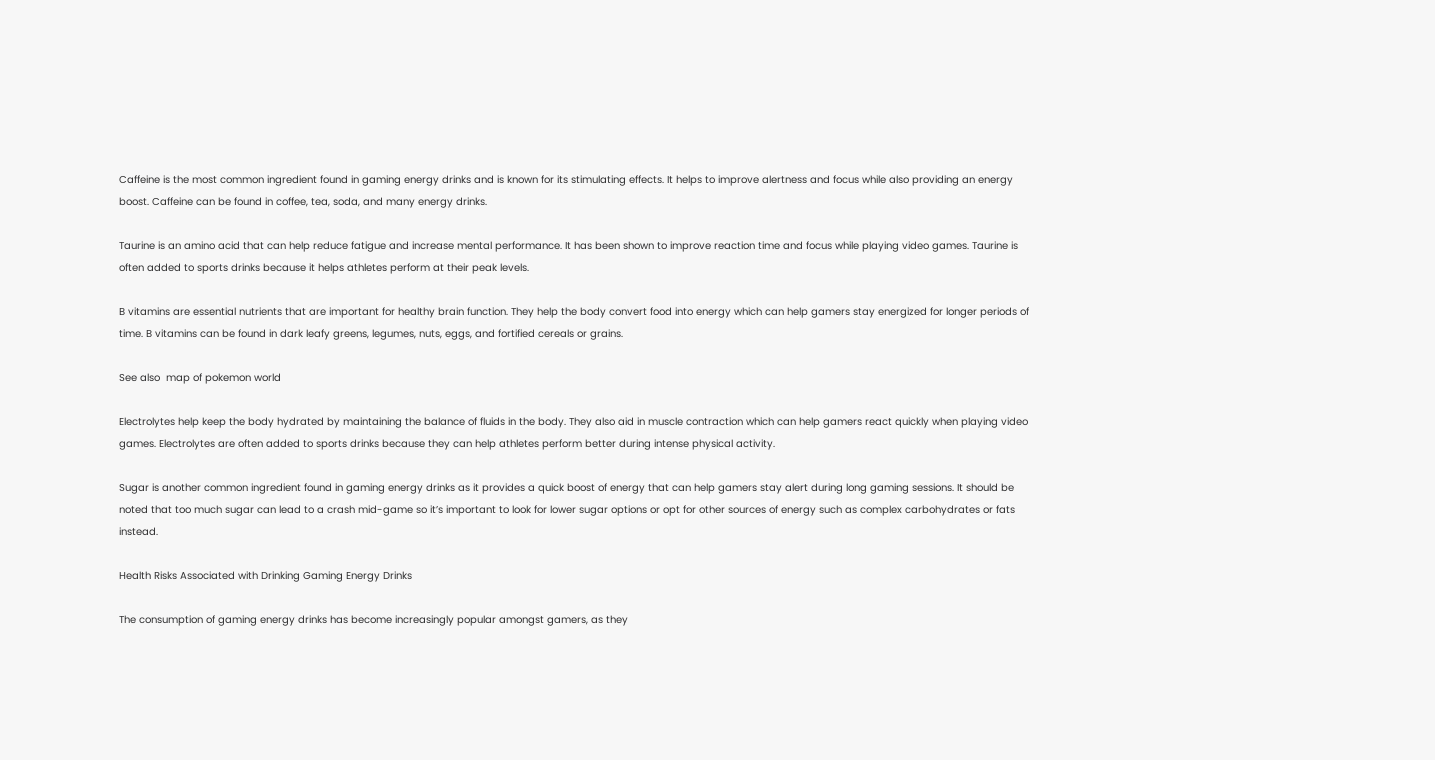Caffeine is the most common ingredient found in gaming energy drinks and is known for its stimulating effects. It helps to improve alertness and focus while also providing an energy boost. Caffeine can be found in coffee, tea, soda, and many energy drinks.

Taurine is an amino acid that can help reduce fatigue and increase mental performance. It has been shown to improve reaction time and focus while playing video games. Taurine is often added to sports drinks because it helps athletes perform at their peak levels.

B vitamins are essential nutrients that are important for healthy brain function. They help the body convert food into energy which can help gamers stay energized for longer periods of time. B vitamins can be found in dark leafy greens, legumes, nuts, eggs, and fortified cereals or grains.

See also  map of pokemon world

Electrolytes help keep the body hydrated by maintaining the balance of fluids in the body. They also aid in muscle contraction which can help gamers react quickly when playing video games. Electrolytes are often added to sports drinks because they can help athletes perform better during intense physical activity.

Sugar is another common ingredient found in gaming energy drinks as it provides a quick boost of energy that can help gamers stay alert during long gaming sessions. It should be noted that too much sugar can lead to a crash mid-game so it’s important to look for lower sugar options or opt for other sources of energy such as complex carbohydrates or fats instead.

Health Risks Associated with Drinking Gaming Energy Drinks

The consumption of gaming energy drinks has become increasingly popular amongst gamers, as they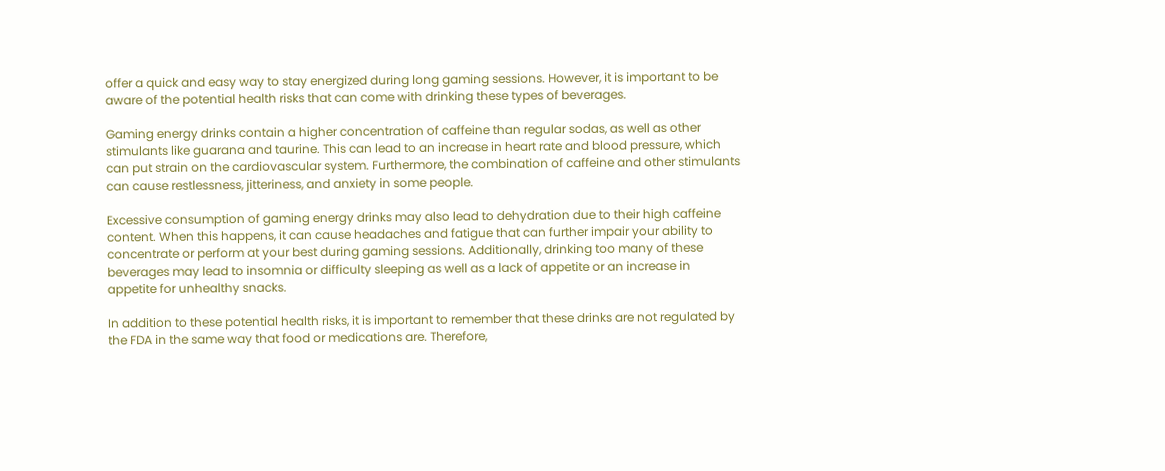offer a quick and easy way to stay energized during long gaming sessions. However, it is important to be aware of the potential health risks that can come with drinking these types of beverages.

Gaming energy drinks contain a higher concentration of caffeine than regular sodas, as well as other stimulants like guarana and taurine. This can lead to an increase in heart rate and blood pressure, which can put strain on the cardiovascular system. Furthermore, the combination of caffeine and other stimulants can cause restlessness, jitteriness, and anxiety in some people.

Excessive consumption of gaming energy drinks may also lead to dehydration due to their high caffeine content. When this happens, it can cause headaches and fatigue that can further impair your ability to concentrate or perform at your best during gaming sessions. Additionally, drinking too many of these beverages may lead to insomnia or difficulty sleeping as well as a lack of appetite or an increase in appetite for unhealthy snacks.

In addition to these potential health risks, it is important to remember that these drinks are not regulated by the FDA in the same way that food or medications are. Therefore,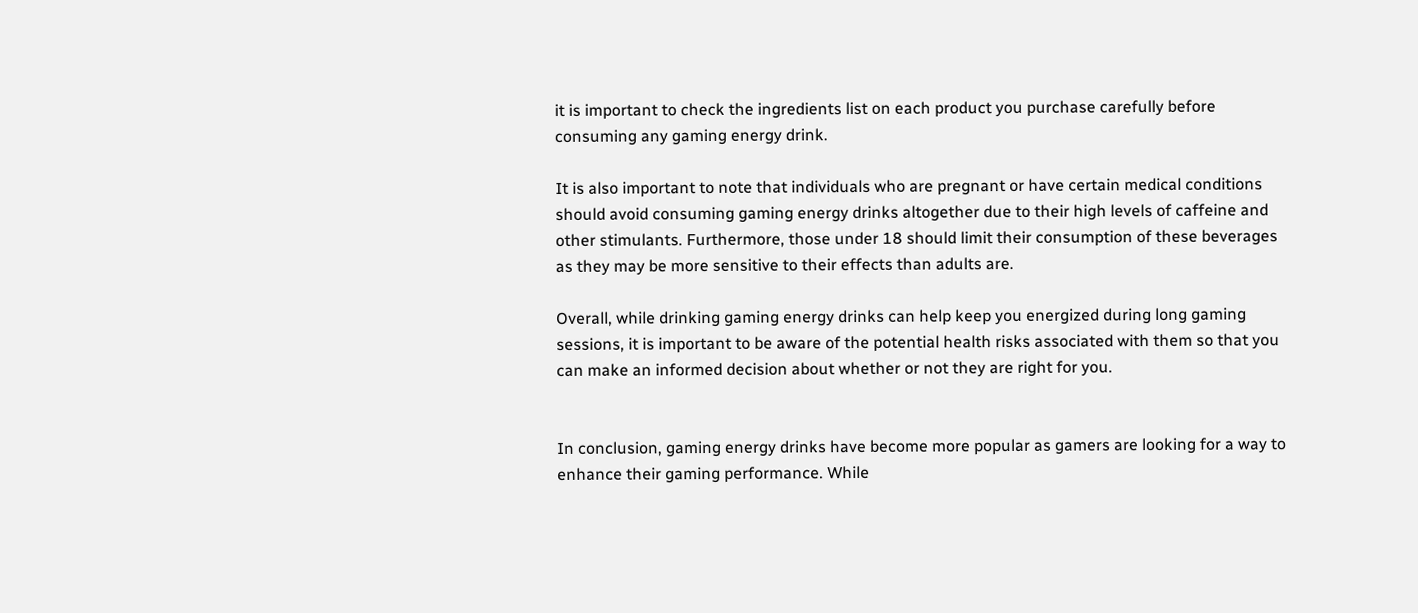it is important to check the ingredients list on each product you purchase carefully before consuming any gaming energy drink.

It is also important to note that individuals who are pregnant or have certain medical conditions should avoid consuming gaming energy drinks altogether due to their high levels of caffeine and other stimulants. Furthermore, those under 18 should limit their consumption of these beverages as they may be more sensitive to their effects than adults are.

Overall, while drinking gaming energy drinks can help keep you energized during long gaming sessions, it is important to be aware of the potential health risks associated with them so that you can make an informed decision about whether or not they are right for you.


In conclusion, gaming energy drinks have become more popular as gamers are looking for a way to enhance their gaming performance. While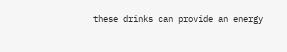these drinks can provide an energy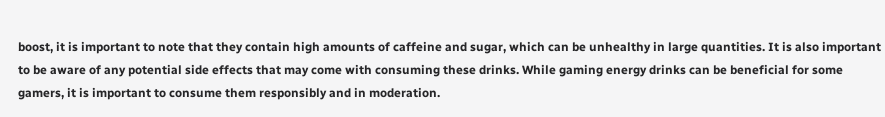boost, it is important to note that they contain high amounts of caffeine and sugar, which can be unhealthy in large quantities. It is also important to be aware of any potential side effects that may come with consuming these drinks. While gaming energy drinks can be beneficial for some gamers, it is important to consume them responsibly and in moderation.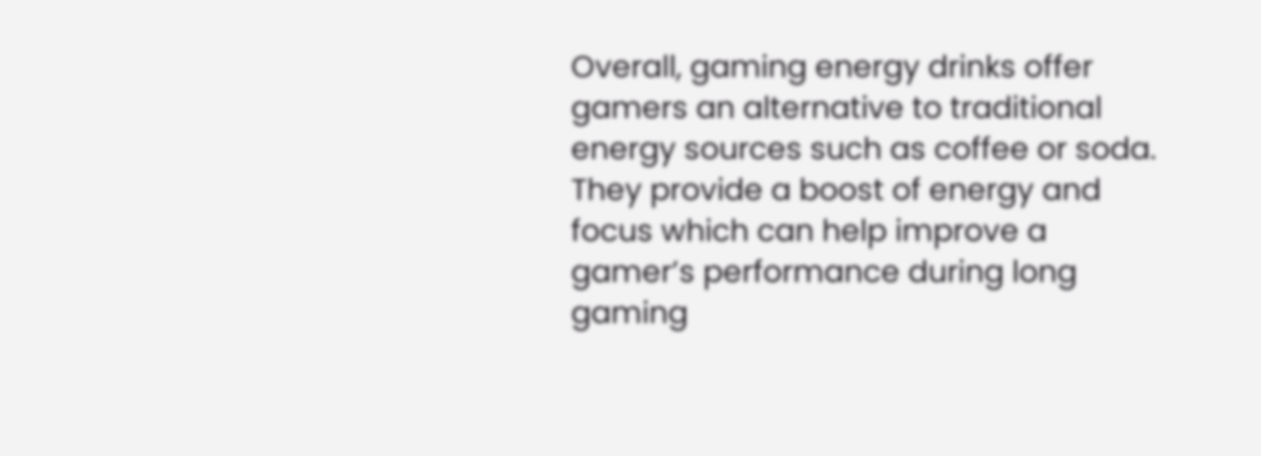Overall, gaming energy drinks offer gamers an alternative to traditional energy sources such as coffee or soda. They provide a boost of energy and focus which can help improve a gamer’s performance during long gaming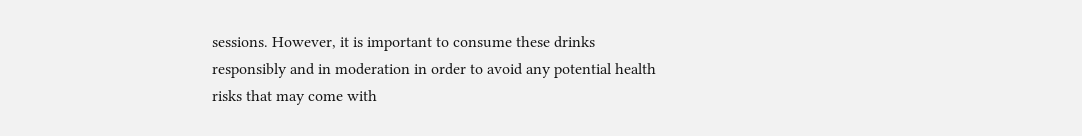sessions. However, it is important to consume these drinks responsibly and in moderation in order to avoid any potential health risks that may come with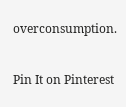overconsumption.

Pin It on Pinterest